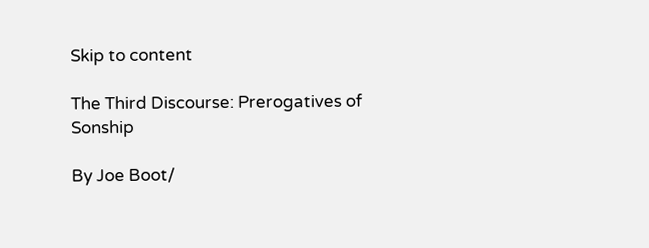Skip to content

The Third Discourse: Prerogatives of Sonship

By Joe Boot/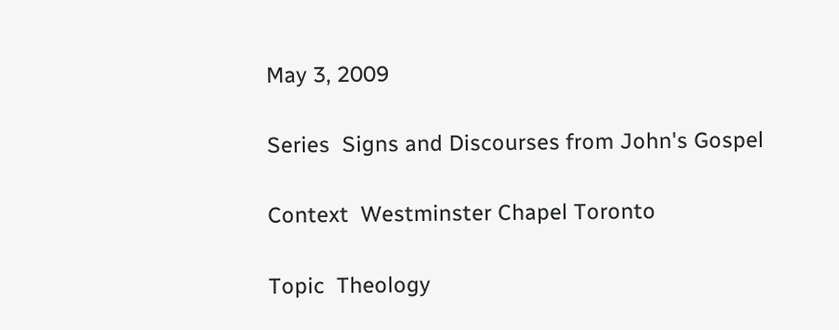May 3, 2009

Series  Signs and Discourses from John's Gospel

Context  Westminster Chapel Toronto

Topic  Theology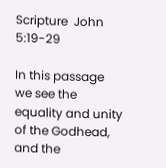Scripture  John 5:19-29

In this passage we see the equality and unity of the Godhead, and the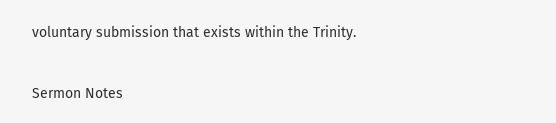voluntary submission that exists within the Trinity.

Sermon Notes